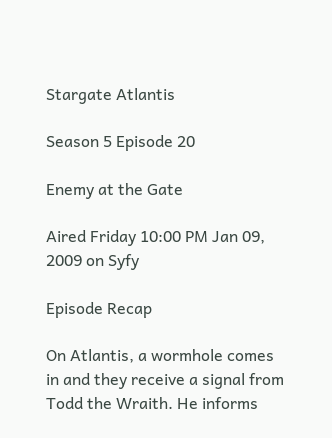Stargate Atlantis

Season 5 Episode 20

Enemy at the Gate

Aired Friday 10:00 PM Jan 09, 2009 on Syfy

Episode Recap

On Atlantis, a wormhole comes in and they receive a signal from Todd the Wraith. He informs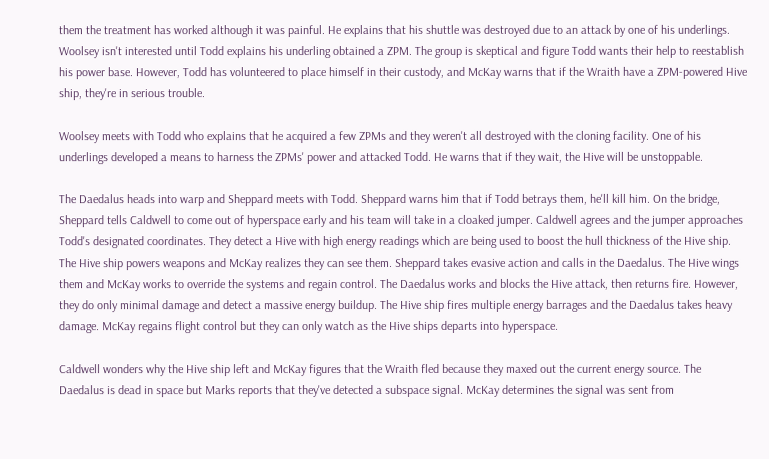them the treatment has worked although it was painful. He explains that his shuttle was destroyed due to an attack by one of his underlings. Woolsey isn't interested until Todd explains his underling obtained a ZPM. The group is skeptical and figure Todd wants their help to reestablish his power base. However, Todd has volunteered to place himself in their custody, and McKay warns that if the Wraith have a ZPM-powered Hive ship, they're in serious trouble.

Woolsey meets with Todd who explains that he acquired a few ZPMs and they weren't all destroyed with the cloning facility. One of his underlings developed a means to harness the ZPMs' power and attacked Todd. He warns that if they wait, the Hive will be unstoppable.

The Daedalus heads into warp and Sheppard meets with Todd. Sheppard warns him that if Todd betrays them, he'll kill him. On the bridge, Sheppard tells Caldwell to come out of hyperspace early and his team will take in a cloaked jumper. Caldwell agrees and the jumper approaches Todd's designated coordinates. They detect a Hive with high energy readings which are being used to boost the hull thickness of the Hive ship. The Hive ship powers weapons and McKay realizes they can see them. Sheppard takes evasive action and calls in the Daedalus. The Hive wings them and McKay works to override the systems and regain control. The Daedalus works and blocks the Hive attack, then returns fire. However, they do only minimal damage and detect a massive energy buildup. The Hive ship fires multiple energy barrages and the Daedalus takes heavy damage. McKay regains flight control but they can only watch as the Hive ships departs into hyperspace.

Caldwell wonders why the Hive ship left and McKay figures that the Wraith fled because they maxed out the current energy source. The Daedalus is dead in space but Marks reports that they've detected a subspace signal. McKay determines the signal was sent from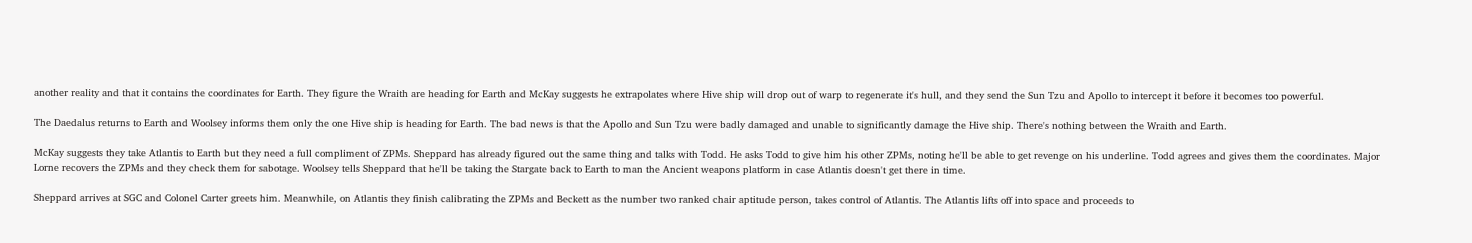another reality and that it contains the coordinates for Earth. They figure the Wraith are heading for Earth and McKay suggests he extrapolates where Hive ship will drop out of warp to regenerate it's hull, and they send the Sun Tzu and Apollo to intercept it before it becomes too powerful.

The Daedalus returns to Earth and Woolsey informs them only the one Hive ship is heading for Earth. The bad news is that the Apollo and Sun Tzu were badly damaged and unable to significantly damage the Hive ship. There's nothing between the Wraith and Earth.

McKay suggests they take Atlantis to Earth but they need a full compliment of ZPMs. Sheppard has already figured out the same thing and talks with Todd. He asks Todd to give him his other ZPMs, noting he'll be able to get revenge on his underline. Todd agrees and gives them the coordinates. Major Lorne recovers the ZPMs and they check them for sabotage. Woolsey tells Sheppard that he'll be taking the Stargate back to Earth to man the Ancient weapons platform in case Atlantis doesn't get there in time.

Sheppard arrives at SGC and Colonel Carter greets him. Meanwhile, on Atlantis they finish calibrating the ZPMs and Beckett as the number two ranked chair aptitude person, takes control of Atlantis. The Atlantis lifts off into space and proceeds to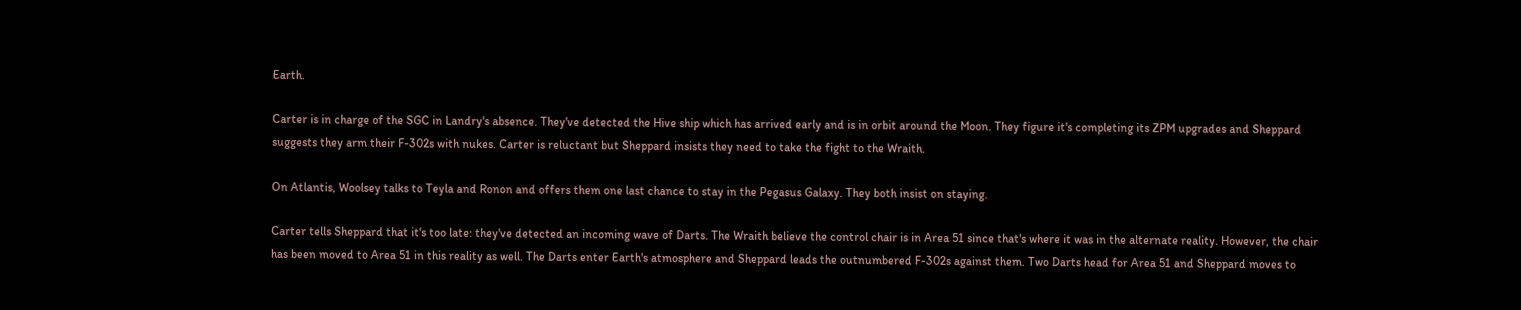Earth.

Carter is in charge of the SGC in Landry's absence. They've detected the Hive ship which has arrived early and is in orbit around the Moon. They figure it's completing its ZPM upgrades and Sheppard suggests they arm their F-302s with nukes. Carter is reluctant but Sheppard insists they need to take the fight to the Wraith.

On Atlantis, Woolsey talks to Teyla and Ronon and offers them one last chance to stay in the Pegasus Galaxy. They both insist on staying.

Carter tells Sheppard that it's too late: they've detected an incoming wave of Darts. The Wraith believe the control chair is in Area 51 since that's where it was in the alternate reality. However, the chair has been moved to Area 51 in this reality as well. The Darts enter Earth's atmosphere and Sheppard leads the outnumbered F-302s against them. Two Darts head for Area 51 and Sheppard moves to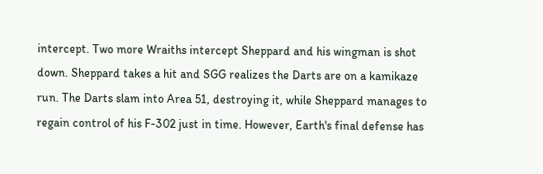intercept. Two more Wraiths intercept Sheppard and his wingman is shot down. Sheppard takes a hit and SGG realizes the Darts are on a kamikaze run. The Darts slam into Area 51, destroying it, while Sheppard manages to regain control of his F-302 just in time. However, Earth's final defense has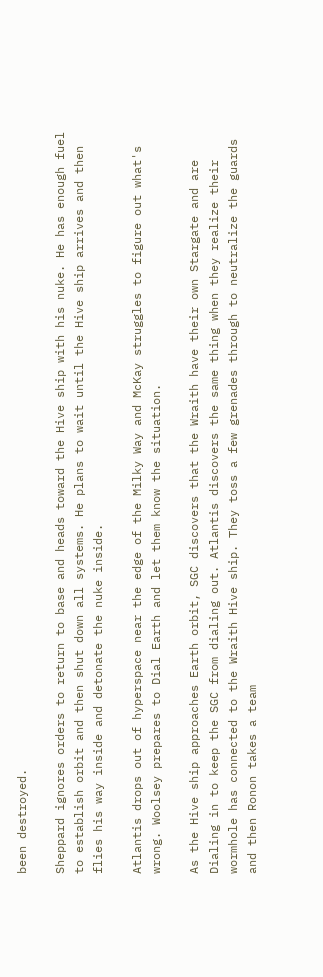been destroyed.

Sheppard ignores orders to return to base and heads toward the Hive ship with his nuke. He has enough fuel to establish orbit and then shut down all systems. He plans to wait until the Hive ship arrives and then flies his way inside and detonate the nuke inside.

Atlantis drops out of hyperspace near the edge of the Milky Way and McKay struggles to figure out what's wrong. Woolsey prepares to Dial Earth and let them know the situation.

As the Hive ship approaches Earth orbit, SGC discovers that the Wraith have their own Stargate and are Dialing in to keep the SGC from dialing out. Atlantis discovers the same thing when they realize their wormhole has connected to the Wraith Hive ship. They toss a few grenades through to neutralize the guards and then Ronon takes a team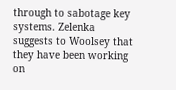through to sabotage key systems. Zelenka suggests to Woolsey that they have been working on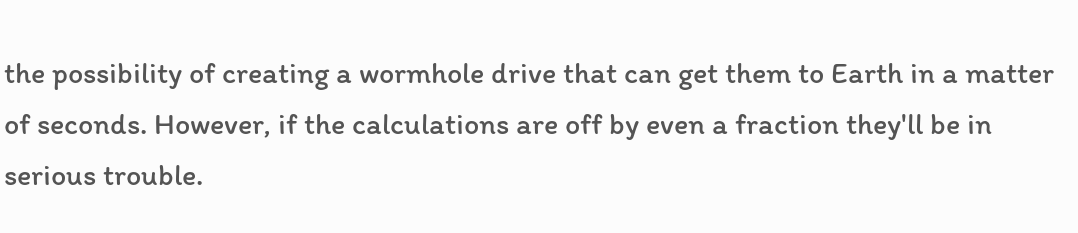the possibility of creating a wormhole drive that can get them to Earth in a matter of seconds. However, if the calculations are off by even a fraction they'll be in serious trouble.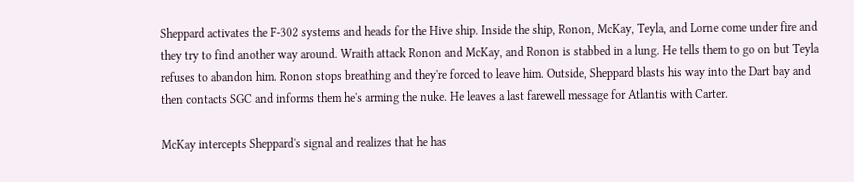Sheppard activates the F-302 systems and heads for the Hive ship. Inside the ship, Ronon, McKay, Teyla, and Lorne come under fire and they try to find another way around. Wraith attack Ronon and McKay, and Ronon is stabbed in a lung. He tells them to go on but Teyla refuses to abandon him. Ronon stops breathing and they're forced to leave him. Outside, Sheppard blasts his way into the Dart bay and then contacts SGC and informs them he's arming the nuke. He leaves a last farewell message for Atlantis with Carter.

McKay intercepts Sheppard's signal and realizes that he has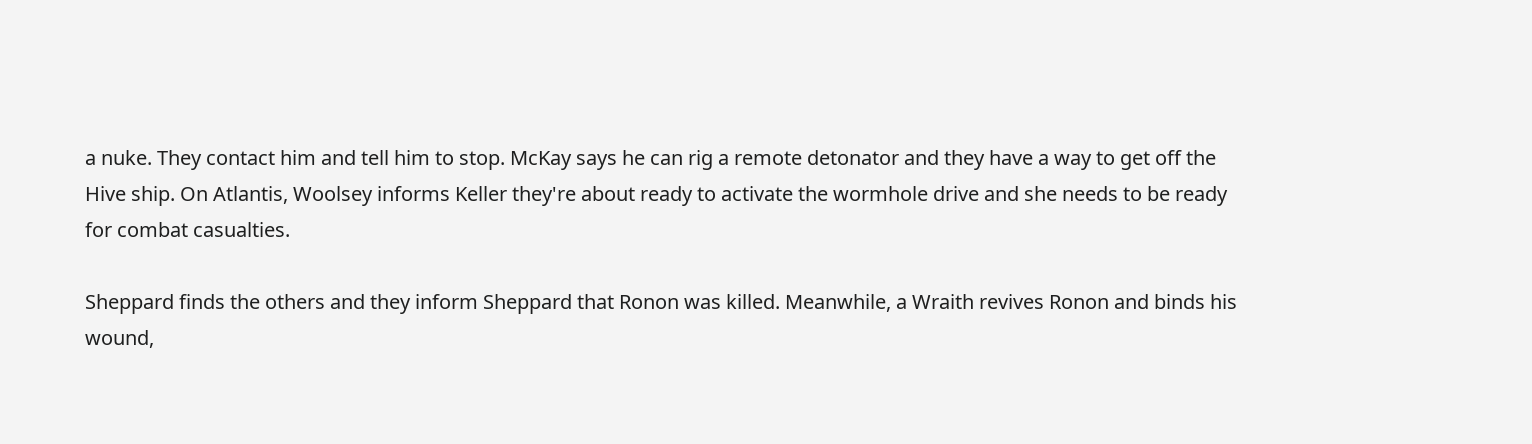a nuke. They contact him and tell him to stop. McKay says he can rig a remote detonator and they have a way to get off the Hive ship. On Atlantis, Woolsey informs Keller they're about ready to activate the wormhole drive and she needs to be ready for combat casualties.

Sheppard finds the others and they inform Sheppard that Ronon was killed. Meanwhile, a Wraith revives Ronon and binds his wound,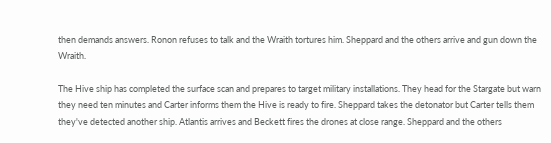then demands answers. Ronon refuses to talk and the Wraith tortures him. Sheppard and the others arrive and gun down the Wraith.

The Hive ship has completed the surface scan and prepares to target military installations. They head for the Stargate but warn they need ten minutes and Carter informs them the Hive is ready to fire. Sheppard takes the detonator but Carter tells them they've detected another ship. Atlantis arrives and Beckett fires the drones at close range. Sheppard and the others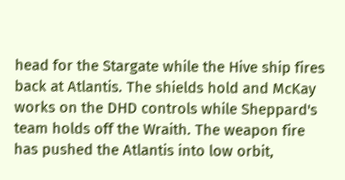head for the Stargate while the Hive ship fires back at Atlantis. The shields hold and McKay works on the DHD controls while Sheppard's team holds off the Wraith. The weapon fire has pushed the Atlantis into low orbit,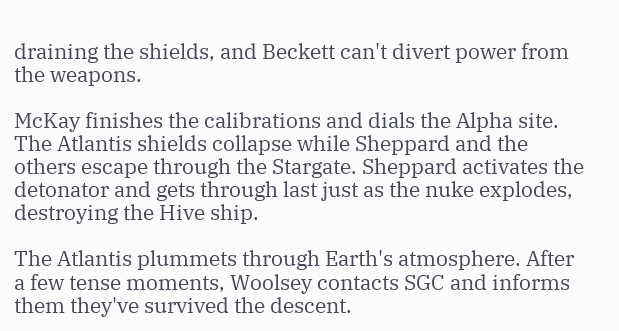draining the shields, and Beckett can't divert power from the weapons.

McKay finishes the calibrations and dials the Alpha site. The Atlantis shields collapse while Sheppard and the others escape through the Stargate. Sheppard activates the detonator and gets through last just as the nuke explodes, destroying the Hive ship.

The Atlantis plummets through Earth's atmosphere. After a few tense moments, Woolsey contacts SGC and informs them they've survived the descent.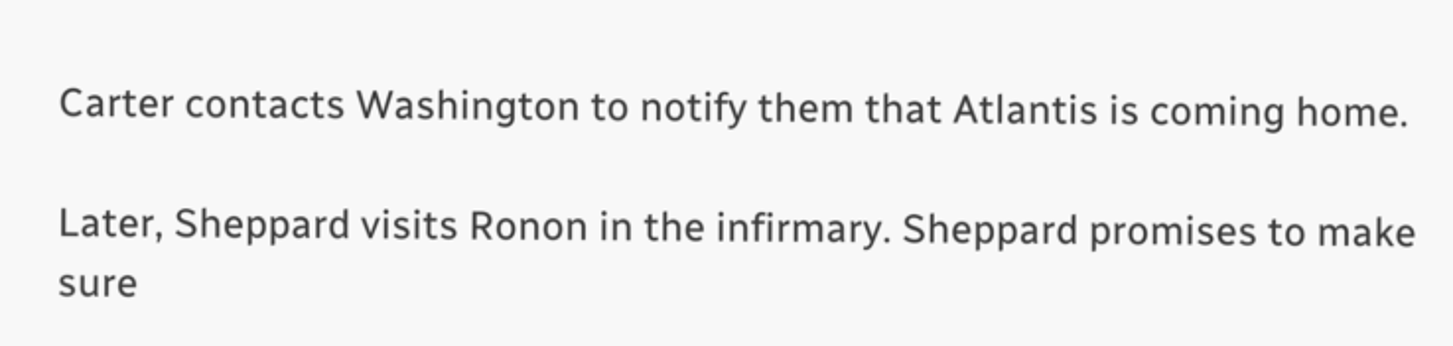Carter contacts Washington to notify them that Atlantis is coming home.

Later, Sheppard visits Ronon in the infirmary. Sheppard promises to make sure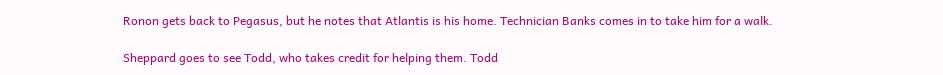Ronon gets back to Pegasus, but he notes that Atlantis is his home. Technician Banks comes in to take him for a walk.

Sheppard goes to see Todd, who takes credit for helping them. Todd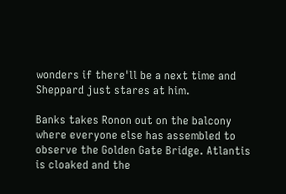wonders if there'll be a next time and Sheppard just stares at him.

Banks takes Ronon out on the balcony where everyone else has assembled to observe the Golden Gate Bridge. Atlantis is cloaked and the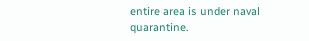entire area is under naval quarantine.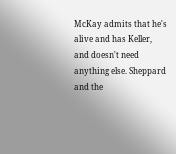McKay admits that he's alive and has Keller, and doesn't need anything else. Sheppard and the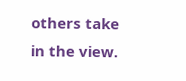others take in the view.